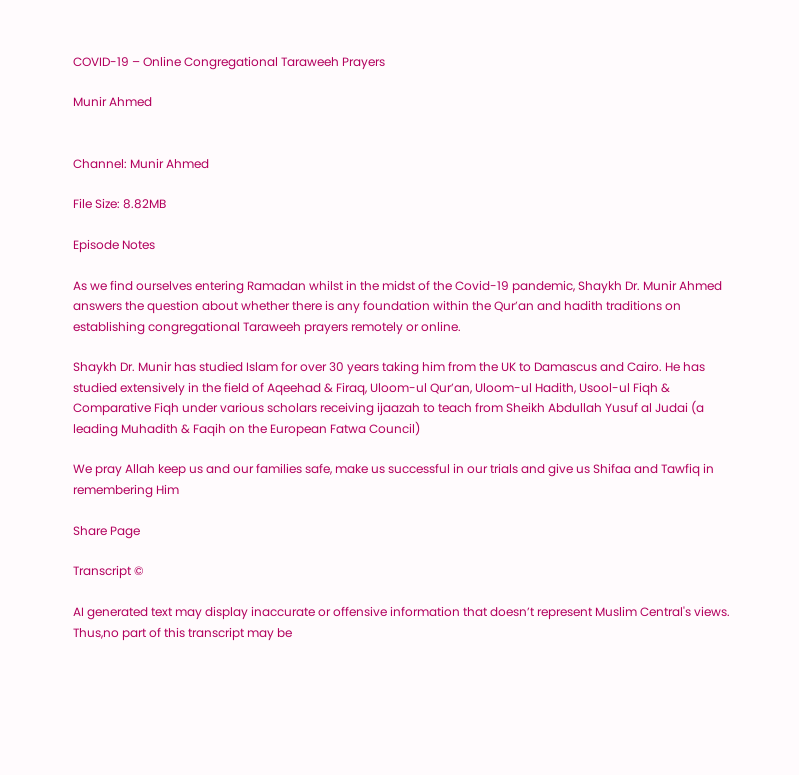COVID-19 – Online Congregational Taraweeh Prayers

Munir Ahmed


Channel: Munir Ahmed

File Size: 8.82MB

Episode Notes

As we find ourselves entering Ramadan whilst in the midst of the Covid-19 pandemic, Shaykh Dr. Munir Ahmed answers the question about whether there is any foundation within the Qur’an and hadith traditions on establishing congregational Taraweeh prayers remotely or online.

Shaykh Dr. Munir has studied Islam for over 30 years taking him from the UK to Damascus and Cairo. He has studied extensively in the field of Aqeehad & Firaq, Uloom-ul Qur’an, Uloom-ul Hadith, Usool-ul Fiqh & Comparative Fiqh under various scholars receiving ijaazah to teach from Sheikh Abdullah Yusuf al Judai (a leading Muhadith & Faqih on the European Fatwa Council)

We pray Allah keep us and our families safe, make us successful in our trials and give us Shifaa and Tawfiq in remembering Him

Share Page

Transcript ©

AI generated text may display inaccurate or offensive information that doesn’t represent Muslim Central's views. Thus,no part of this transcript may be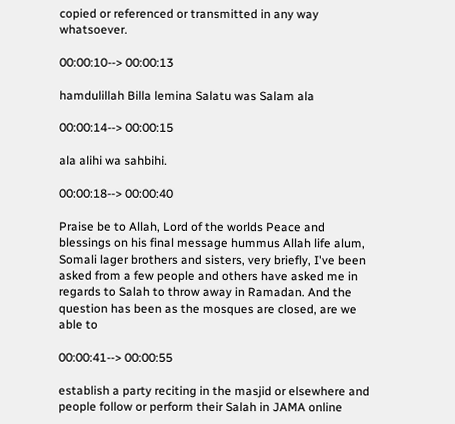copied or referenced or transmitted in any way whatsoever.

00:00:10--> 00:00:13

hamdulillah Billa lemina Salatu was Salam ala

00:00:14--> 00:00:15

ala alihi wa sahbihi.

00:00:18--> 00:00:40

Praise be to Allah, Lord of the worlds Peace and blessings on his final message hummus Allah life alum, Somali lager brothers and sisters, very briefly, I've been asked from a few people and others have asked me in regards to Salah to throw away in Ramadan. And the question has been as the mosques are closed, are we able to

00:00:41--> 00:00:55

establish a party reciting in the masjid or elsewhere and people follow or perform their Salah in JAMA online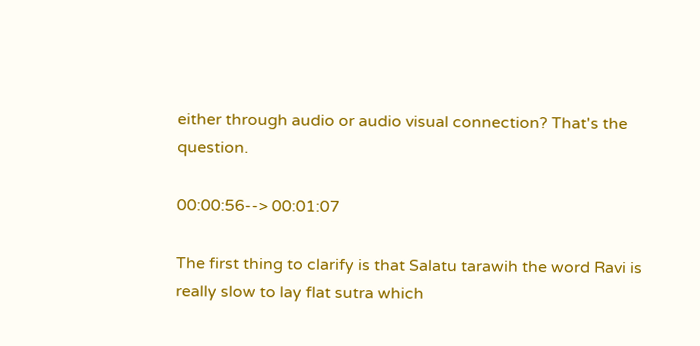either through audio or audio visual connection? That's the question.

00:00:56--> 00:01:07

The first thing to clarify is that Salatu tarawih the word Ravi is really slow to lay flat sutra which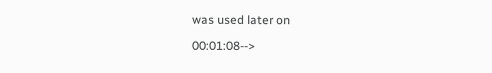was used later on

00:01:08-->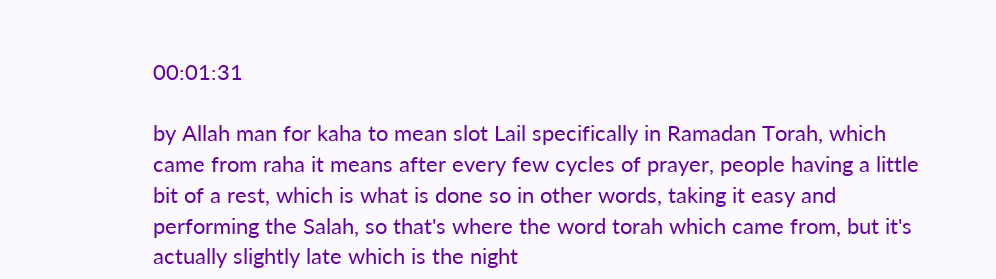00:01:31

by Allah man for kaha to mean slot Lail specifically in Ramadan Torah, which came from raha it means after every few cycles of prayer, people having a little bit of a rest, which is what is done so in other words, taking it easy and performing the Salah, so that's where the word torah which came from, but it's actually slightly late which is the night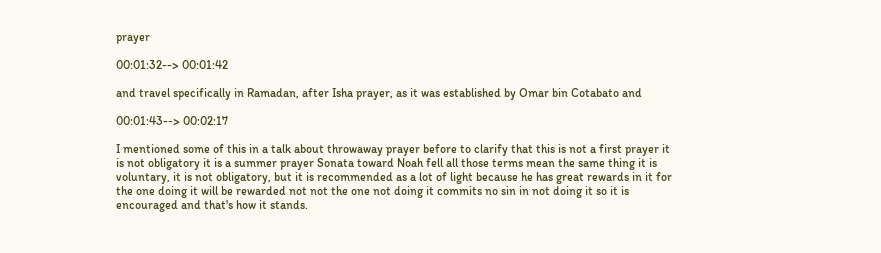prayer

00:01:32--> 00:01:42

and travel specifically in Ramadan, after Isha prayer, as it was established by Omar bin Cotabato and

00:01:43--> 00:02:17

I mentioned some of this in a talk about throwaway prayer before to clarify that this is not a first prayer it is not obligatory it is a summer prayer Sonata toward Noah fell all those terms mean the same thing it is voluntary, it is not obligatory, but it is recommended as a lot of light because he has great rewards in it for the one doing it will be rewarded not not the one not doing it commits no sin in not doing it so it is encouraged and that's how it stands.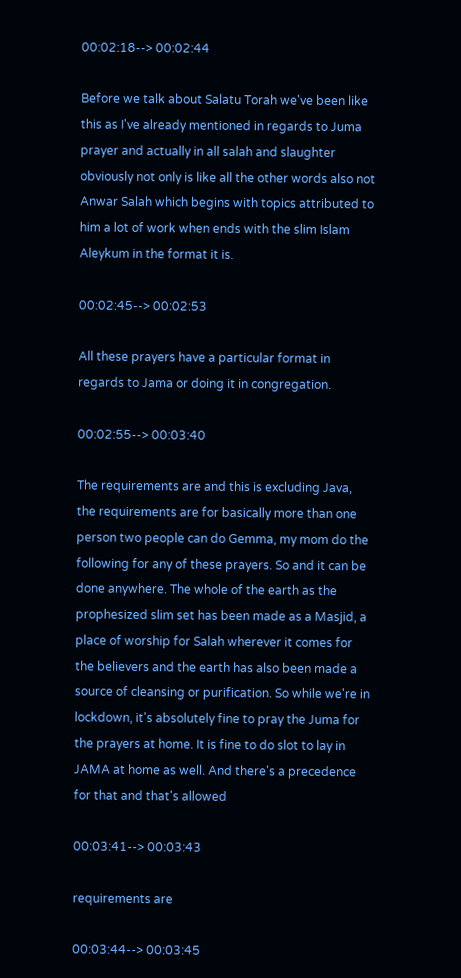00:02:18--> 00:02:44

Before we talk about Salatu Torah we've been like this as I've already mentioned in regards to Juma prayer and actually in all salah and slaughter obviously not only is like all the other words also not Anwar Salah which begins with topics attributed to him a lot of work when ends with the slim Islam Aleykum in the format it is.

00:02:45--> 00:02:53

All these prayers have a particular format in regards to Jama or doing it in congregation.

00:02:55--> 00:03:40

The requirements are and this is excluding Java, the requirements are for basically more than one person two people can do Gemma, my mom do the following for any of these prayers. So and it can be done anywhere. The whole of the earth as the prophesized slim set has been made as a Masjid, a place of worship for Salah wherever it comes for the believers and the earth has also been made a source of cleansing or purification. So while we're in lockdown, it's absolutely fine to pray the Juma for the prayers at home. It is fine to do slot to lay in JAMA at home as well. And there's a precedence for that and that's allowed

00:03:41--> 00:03:43

requirements are

00:03:44--> 00:03:45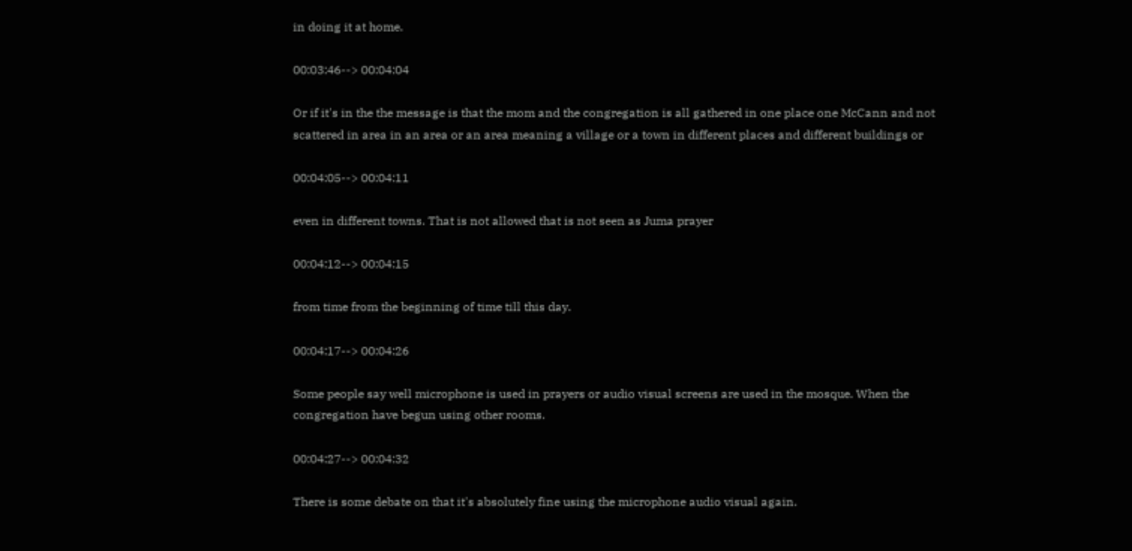in doing it at home.

00:03:46--> 00:04:04

Or if it's in the the message is that the mom and the congregation is all gathered in one place one McCann and not scattered in area in an area or an area meaning a village or a town in different places and different buildings or

00:04:05--> 00:04:11

even in different towns. That is not allowed that is not seen as Juma prayer

00:04:12--> 00:04:15

from time from the beginning of time till this day.

00:04:17--> 00:04:26

Some people say well microphone is used in prayers or audio visual screens are used in the mosque. When the congregation have begun using other rooms.

00:04:27--> 00:04:32

There is some debate on that it's absolutely fine using the microphone audio visual again.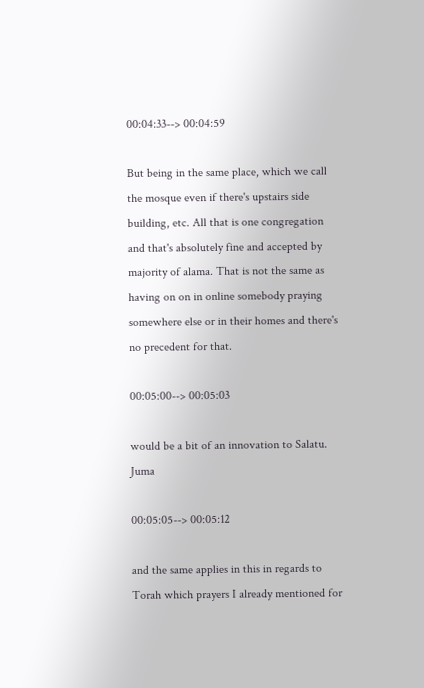00:04:33--> 00:04:59

But being in the same place, which we call the mosque even if there's upstairs side building, etc. All that is one congregation and that's absolutely fine and accepted by majority of alama. That is not the same as having on on in online somebody praying somewhere else or in their homes and there's no precedent for that.

00:05:00--> 00:05:03

would be a bit of an innovation to Salatu. Juma

00:05:05--> 00:05:12

and the same applies in this in regards to Torah which prayers I already mentioned for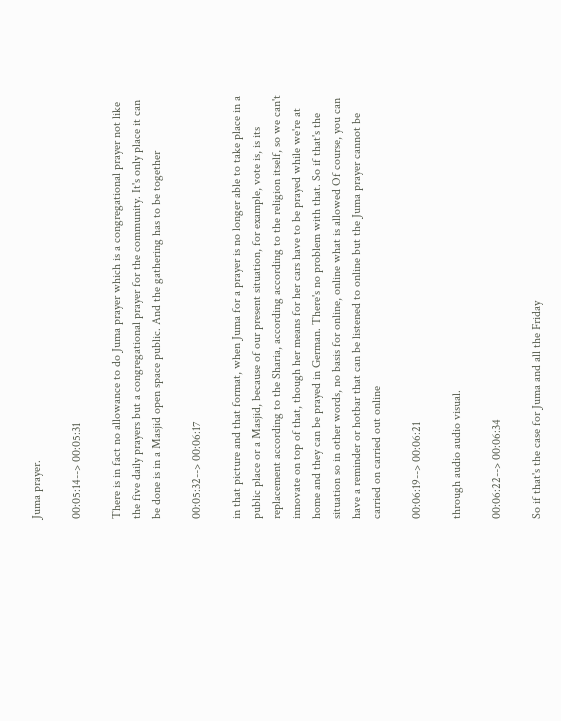Juma prayer.

00:05:14--> 00:05:31

There is in fact no allowance to do Juma prayer which is a congregational prayer not like the five daily prayers but a congregational prayer for the community. It's only place it can be done is in a Masjid open space public. And the gathering has to be together

00:05:32--> 00:06:17

in that picture and that format, when Juma for a prayer is no longer able to take place in a public place or a Masjid, because of our present situation, for example, vote is, is its replacement according to the Sharia, according according to the religion itself, so we can't innovate on top of that, though her means for her cars have to be prayed while we're at home and they can be prayed in German. There's no problem with that. So if that's the situation so in other words, no basis for online, online what is allowed Of course, you can have a reminder or hotbar that can be listened to online but the Juma prayer cannot be carried on carried out online

00:06:19--> 00:06:21

through audio audio visual.

00:06:22--> 00:06:34

So if that's the case for Juma and all the Friday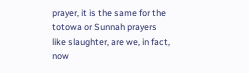prayer, it is the same for the totowa or Sunnah prayers like slaughter, are we, in fact, now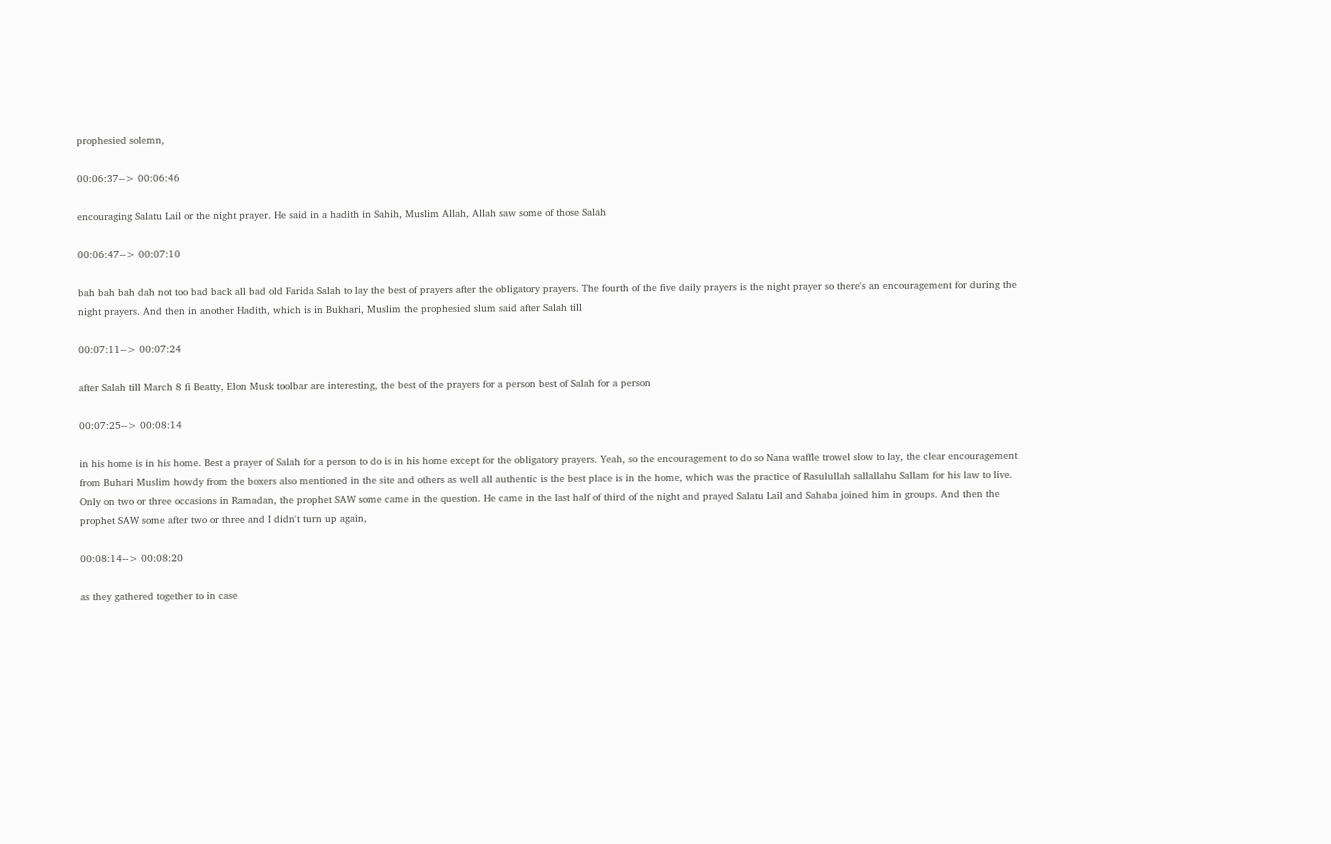prophesied solemn,

00:06:37--> 00:06:46

encouraging Salatu Lail or the night prayer. He said in a hadith in Sahih, Muslim Allah, Allah saw some of those Salah

00:06:47--> 00:07:10

bah bah bah dah not too bad back all bad old Farida Salah to lay the best of prayers after the obligatory prayers. The fourth of the five daily prayers is the night prayer so there's an encouragement for during the night prayers. And then in another Hadith, which is in Bukhari, Muslim the prophesied slum said after Salah till

00:07:11--> 00:07:24

after Salah till March 8 fi Beatty, Elon Musk toolbar are interesting, the best of the prayers for a person best of Salah for a person

00:07:25--> 00:08:14

in his home is in his home. Best a prayer of Salah for a person to do is in his home except for the obligatory prayers. Yeah, so the encouragement to do so Nana waffle trowel slow to lay, the clear encouragement from Buhari Muslim howdy from the boxers also mentioned in the site and others as well all authentic is the best place is in the home, which was the practice of Rasulullah sallallahu Sallam for his law to live. Only on two or three occasions in Ramadan, the prophet SAW some came in the question. He came in the last half of third of the night and prayed Salatu Lail and Sahaba joined him in groups. And then the prophet SAW some after two or three and I didn't turn up again,

00:08:14--> 00:08:20

as they gathered together to in case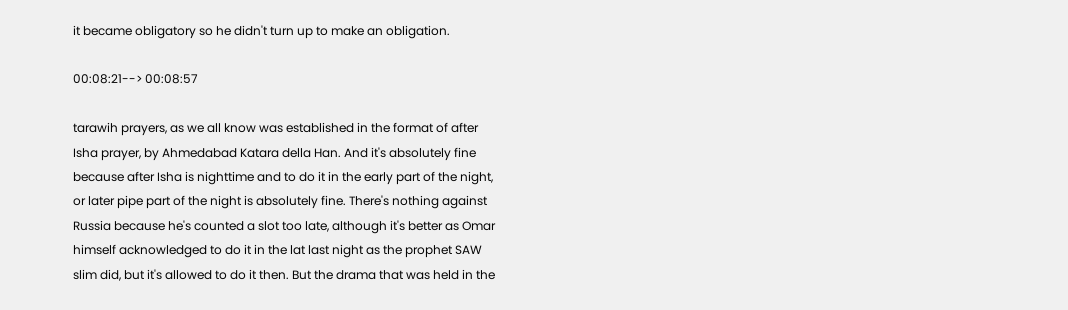it became obligatory so he didn't turn up to make an obligation.

00:08:21--> 00:08:57

tarawih prayers, as we all know was established in the format of after Isha prayer, by Ahmedabad Katara della Han. And it's absolutely fine because after Isha is nighttime and to do it in the early part of the night, or later pipe part of the night is absolutely fine. There's nothing against Russia because he's counted a slot too late, although it's better as Omar himself acknowledged to do it in the lat last night as the prophet SAW slim did, but it's allowed to do it then. But the drama that was held in the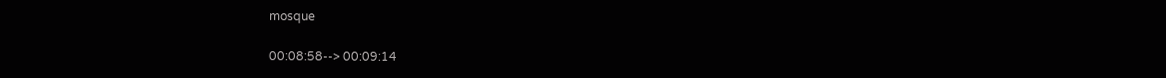mosque

00:08:58--> 00:09:14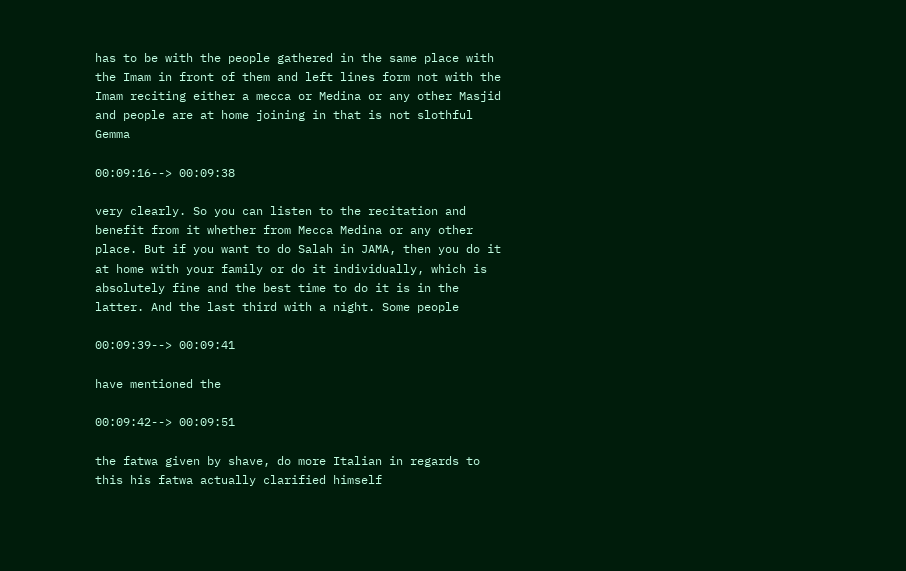has to be with the people gathered in the same place with the Imam in front of them and left lines form not with the Imam reciting either a mecca or Medina or any other Masjid and people are at home joining in that is not slothful Gemma

00:09:16--> 00:09:38

very clearly. So you can listen to the recitation and benefit from it whether from Mecca Medina or any other place. But if you want to do Salah in JAMA, then you do it at home with your family or do it individually, which is absolutely fine and the best time to do it is in the latter. And the last third with a night. Some people

00:09:39--> 00:09:41

have mentioned the

00:09:42--> 00:09:51

the fatwa given by shave, do more Italian in regards to this his fatwa actually clarified himself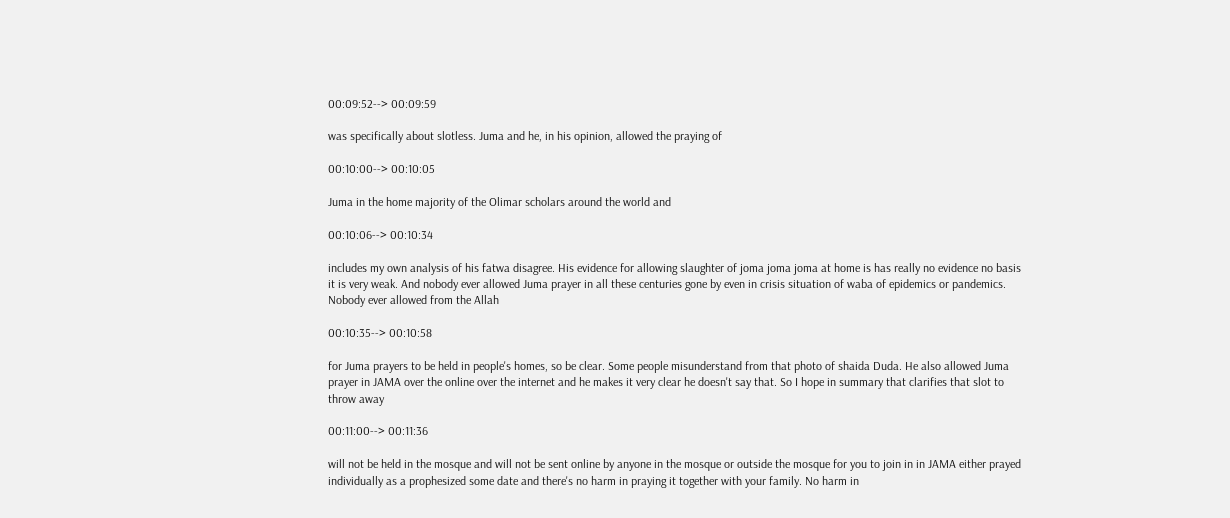00:09:52--> 00:09:59

was specifically about slotless. Juma and he, in his opinion, allowed the praying of

00:10:00--> 00:10:05

Juma in the home majority of the Olimar scholars around the world and

00:10:06--> 00:10:34

includes my own analysis of his fatwa disagree. His evidence for allowing slaughter of joma joma joma at home is has really no evidence no basis it is very weak. And nobody ever allowed Juma prayer in all these centuries gone by even in crisis situation of waba of epidemics or pandemics. Nobody ever allowed from the Allah

00:10:35--> 00:10:58

for Juma prayers to be held in people's homes, so be clear. Some people misunderstand from that photo of shaida Duda. He also allowed Juma prayer in JAMA over the online over the internet and he makes it very clear he doesn't say that. So I hope in summary that clarifies that slot to throw away

00:11:00--> 00:11:36

will not be held in the mosque and will not be sent online by anyone in the mosque or outside the mosque for you to join in in JAMA either prayed individually as a prophesized some date and there's no harm in praying it together with your family. No harm in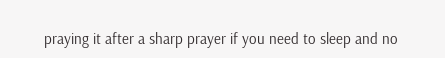praying it after a sharp prayer if you need to sleep and no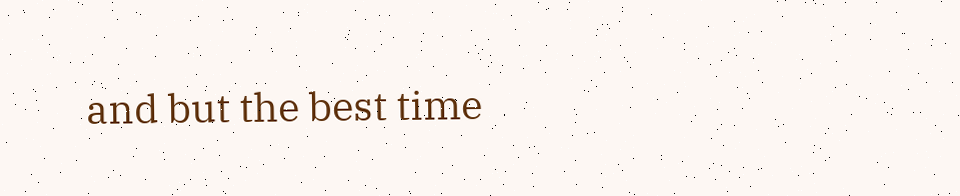and but the best time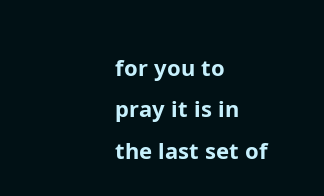for you to pray it is in the last set of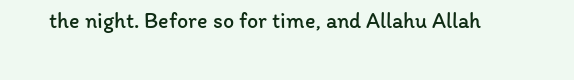the night. Before so for time, and Allahu Allah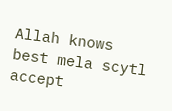Allah knows best mela scytl accept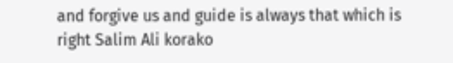and forgive us and guide is always that which is right Salim Ali korako